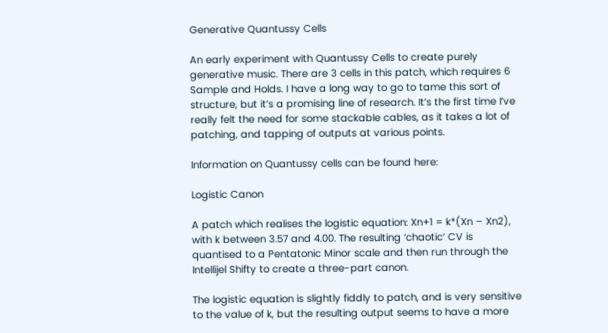Generative Quantussy Cells

An early experiment with Quantussy Cells to create purely generative music. There are 3 cells in this patch, which requires 6 Sample and Holds. I have a long way to go to tame this sort of structure, but it’s a promising line of research. It’s the first time I’ve really felt the need for some stackable cables, as it takes a lot of patching, and tapping of outputs at various points.

Information on Quantussy cells can be found here:

Logistic Canon

A patch which realises the logistic equation: Xn+1 = k*(Xn – Xn2), with k between 3.57 and 4.00. The resulting ‘chaotic’ CV is quantised to a Pentatonic Minor scale and then run through the Intellijel Shifty to create a three-part canon.

The logistic equation is slightly fiddly to patch, and is very sensitive to the value of k, but the resulting output seems to have a more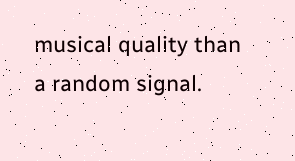musical quality than a random signal.